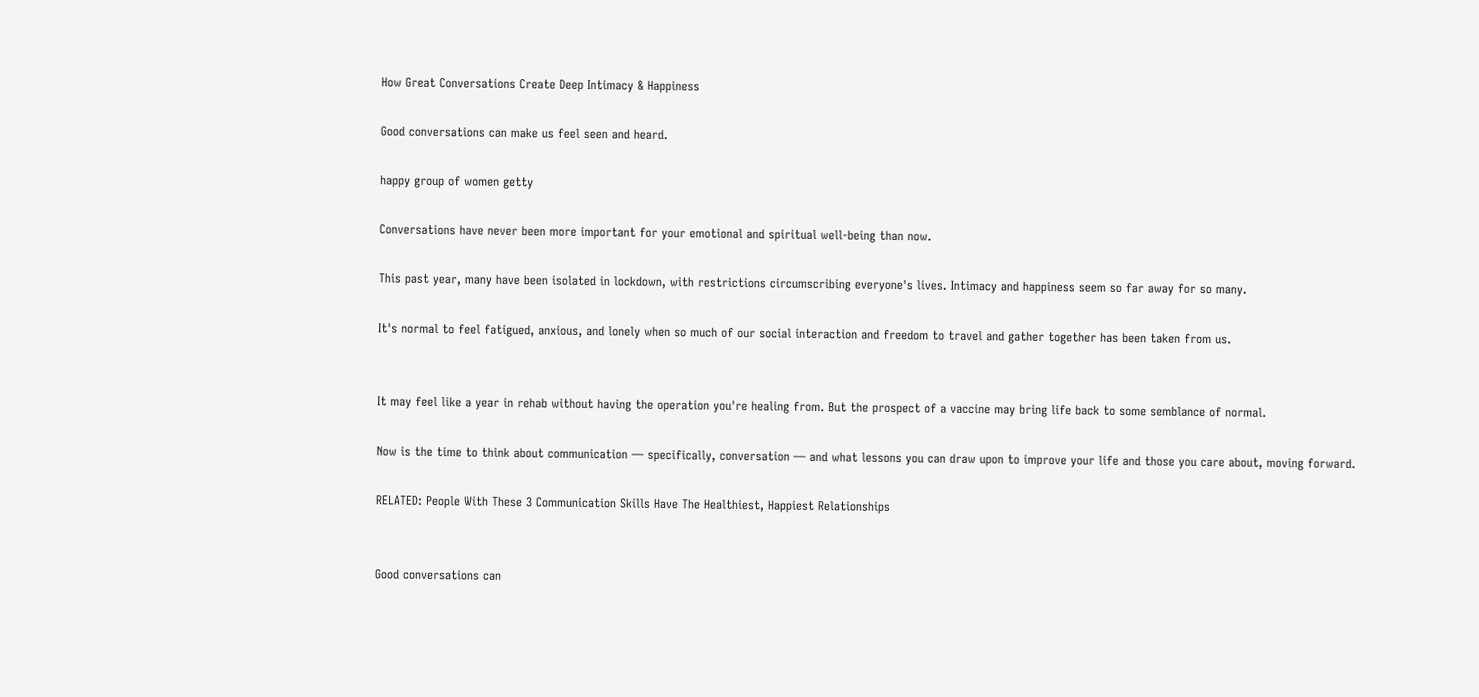How Great Conversations Create Deep Intimacy & Happiness

Good conversations can make us feel seen and heard.

happy group of women getty

Conversations have never been more important for your emotional and spiritual well-being than now.

This past year, many have been isolated in lockdown, with restrictions circumscribing everyone's lives. Intimacy and happiness seem so far away for so many.

It's normal to feel fatigued, anxious, and lonely when so much of our social interaction and freedom to travel and gather together has been taken from us.


It may feel like a year in rehab without having the operation you're healing from. But the prospect of a vaccine may bring life back to some semblance of normal.

Now is the time to think about communication — specifically, conversation — and what lessons you can draw upon to improve your life and those you care about, moving forward.

RELATED: People With These 3 Communication Skills Have The Healthiest, Happiest Relationships


Good conversations can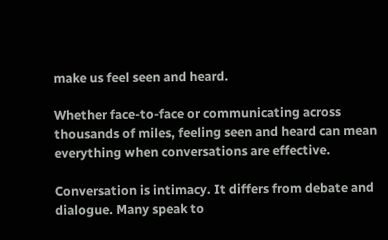make us feel seen and heard.

Whether face-to-face or communicating across thousands of miles, feeling seen and heard can mean everything when conversations are effective.

Conversation is intimacy. It differs from debate and dialogue. Many speak to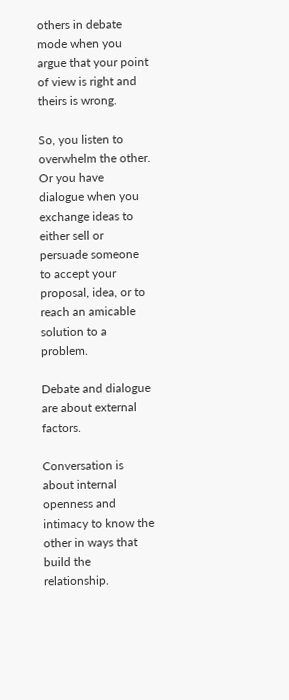others in debate mode when you argue that your point of view is right and theirs is wrong.

So, you listen to overwhelm the other. Or you have dialogue when you exchange ideas to either sell or persuade someone to accept your proposal, idea, or to reach an amicable solution to a problem.

Debate and dialogue are about external factors.

Conversation is about internal openness and intimacy to know the other in ways that build the relationship.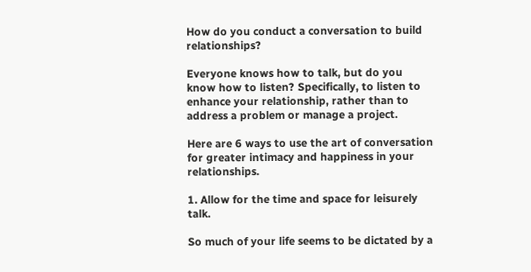How do you conduct a conversation to build relationships?

Everyone knows how to talk, but do you know how to listen? Specifically, to listen to enhance your relationship, rather than to address a problem or manage a project.

Here are 6 ways to use the art of conversation for greater intimacy and happiness in your relationships.

1. Allow for the time and space for leisurely talk.

So much of your life seems to be dictated by a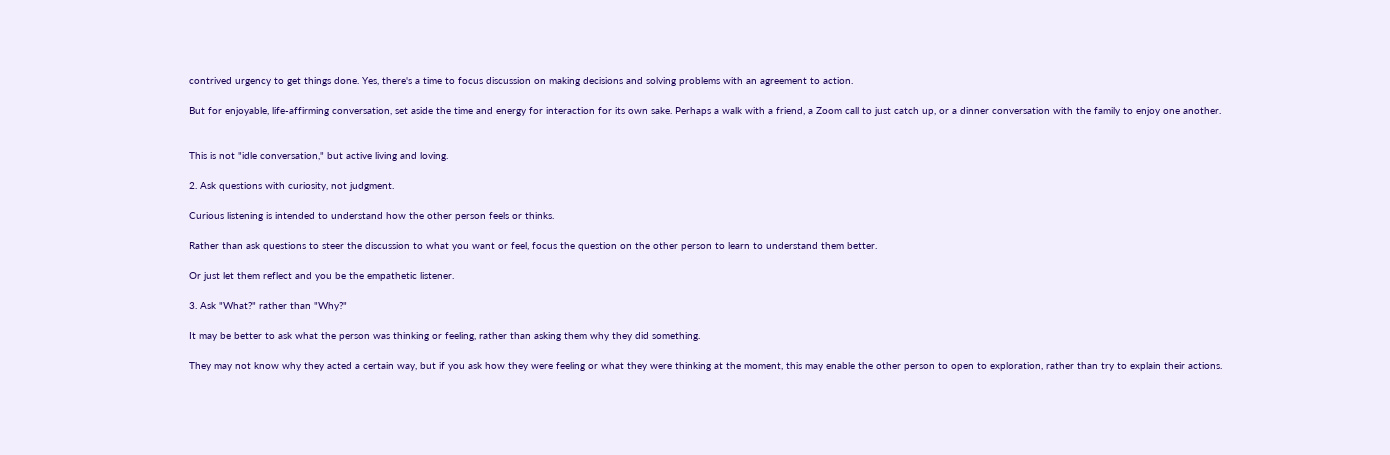contrived urgency to get things done. Yes, there's a time to focus discussion on making decisions and solving problems with an agreement to action.

But for enjoyable, life-affirming conversation, set aside the time and energy for interaction for its own sake. Perhaps a walk with a friend, a Zoom call to just catch up, or a dinner conversation with the family to enjoy one another.


This is not "idle conversation," but active living and loving.

2. Ask questions with curiosity, not judgment.

Curious listening is intended to understand how the other person feels or thinks.

Rather than ask questions to steer the discussion to what you want or feel, focus the question on the other person to learn to understand them better.

Or just let them reflect and you be the empathetic listener.

3. Ask "What?" rather than "Why?"

It may be better to ask what the person was thinking or feeling, rather than asking them why they did something.

They may not know why they acted a certain way, but if you ask how they were feeling or what they were thinking at the moment, this may enable the other person to open to exploration, rather than try to explain their actions.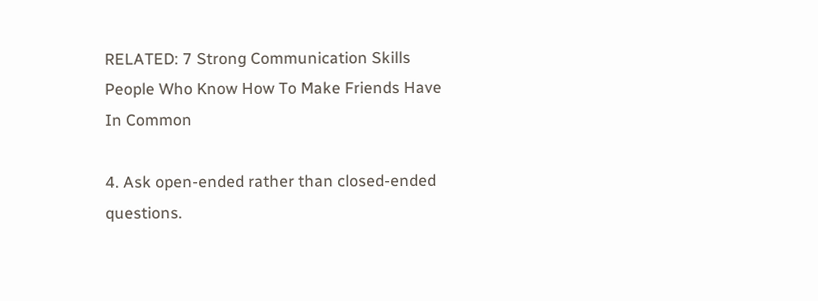RELATED: 7 Strong Communication Skills People Who Know How To Make Friends Have In Common

4. Ask open-ended rather than closed-ended questions.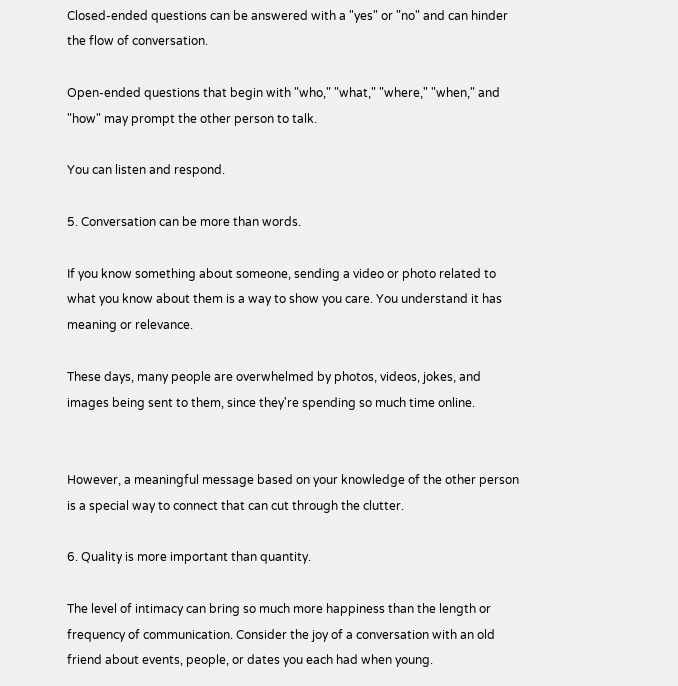Closed-ended questions can be answered with a "yes" or "no" and can hinder the flow of conversation.

Open-ended questions that begin with "who," "what," "where," "when," and "how" may prompt the other person to talk.

You can listen and respond.

5. Conversation can be more than words.

If you know something about someone, sending a video or photo related to what you know about them is a way to show you care. You understand it has meaning or relevance.

These days, many people are overwhelmed by photos, videos, jokes, and images being sent to them, since they're spending so much time online.


However, a meaningful message based on your knowledge of the other person is a special way to connect that can cut through the clutter.

6. Quality is more important than quantity.

The level of intimacy can bring so much more happiness than the length or frequency of communication. Consider the joy of a conversation with an old friend about events, people, or dates you each had when young.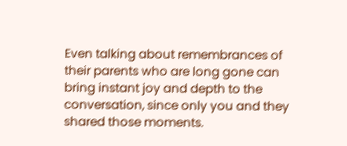Even talking about remembrances of their parents who are long gone can bring instant joy and depth to the conversation, since only you and they shared those moments.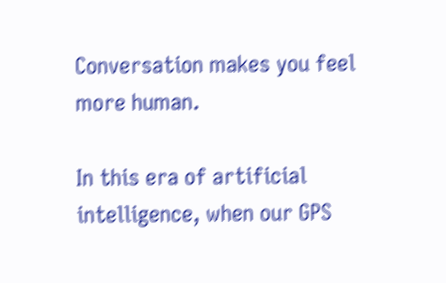Conversation makes you feel more human.

In this era of artificial intelligence, when our GPS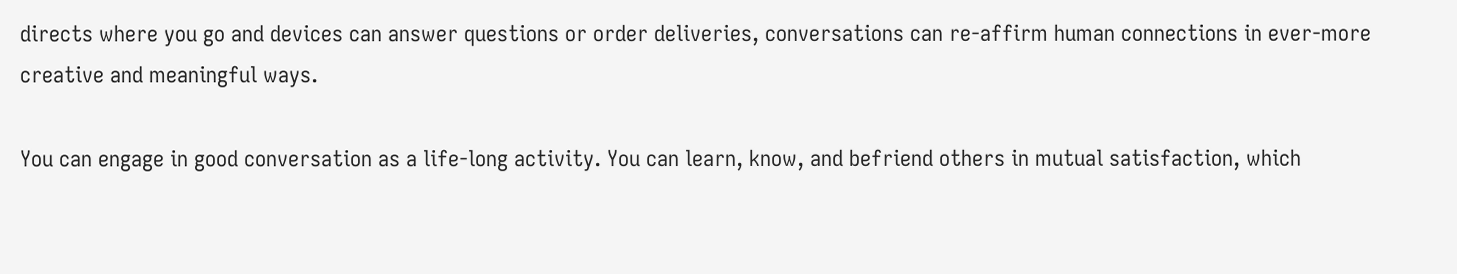directs where you go and devices can answer questions or order deliveries, conversations can re-affirm human connections in ever-more creative and meaningful ways.

You can engage in good conversation as a life-long activity. You can learn, know, and befriend others in mutual satisfaction, which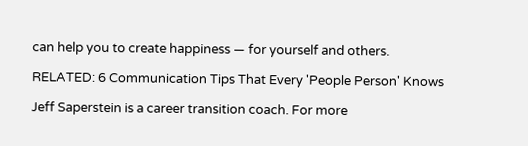can help you to create happiness — for yourself and others.

RELATED: 6 Communication Tips That Every 'People Person' Knows

Jeff Saperstein is a career transition coach. For more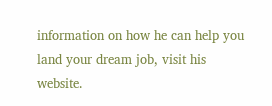information on how he can help you land your dream job, visit his website.